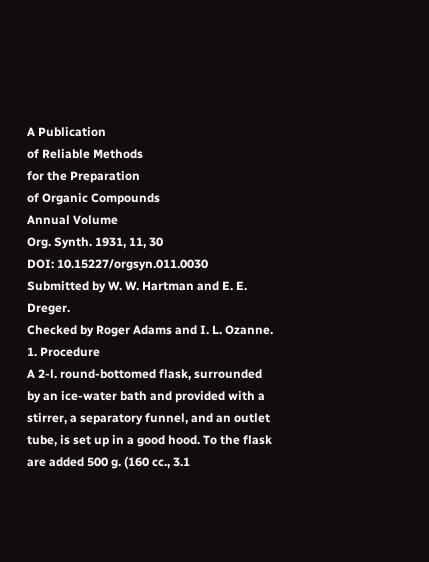A Publication
of Reliable Methods
for the Preparation
of Organic Compounds
Annual Volume
Org. Synth. 1931, 11, 30
DOI: 10.15227/orgsyn.011.0030
Submitted by W. W. Hartman and E. E. Dreger.
Checked by Roger Adams and I. L. Ozanne.
1. Procedure
A 2-l. round-bottomed flask, surrounded by an ice-water bath and provided with a stirrer, a separatory funnel, and an outlet tube, is set up in a good hood. To the flask are added 500 g. (160 cc., 3.1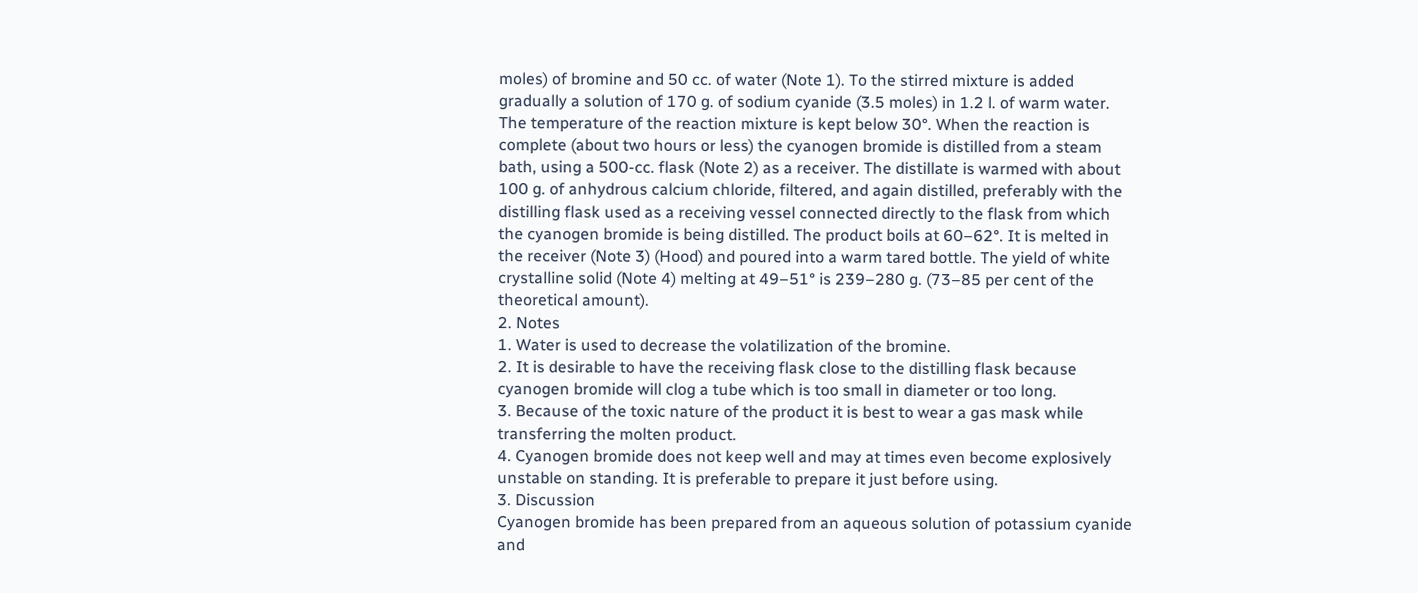moles) of bromine and 50 cc. of water (Note 1). To the stirred mixture is added gradually a solution of 170 g. of sodium cyanide (3.5 moles) in 1.2 l. of warm water. The temperature of the reaction mixture is kept below 30°. When the reaction is complete (about two hours or less) the cyanogen bromide is distilled from a steam bath, using a 500-cc. flask (Note 2) as a receiver. The distillate is warmed with about 100 g. of anhydrous calcium chloride, filtered, and again distilled, preferably with the distilling flask used as a receiving vessel connected directly to the flask from which the cyanogen bromide is being distilled. The product boils at 60–62°. It is melted in the receiver (Note 3) (Hood) and poured into a warm tared bottle. The yield of white crystalline solid (Note 4) melting at 49–51° is 239–280 g. (73–85 per cent of the theoretical amount).
2. Notes
1. Water is used to decrease the volatilization of the bromine.
2. It is desirable to have the receiving flask close to the distilling flask because cyanogen bromide will clog a tube which is too small in diameter or too long.
3. Because of the toxic nature of the product it is best to wear a gas mask while transferring the molten product.
4. Cyanogen bromide does not keep well and may at times even become explosively unstable on standing. It is preferable to prepare it just before using.
3. Discussion
Cyanogen bromide has been prepared from an aqueous solution of potassium cyanide and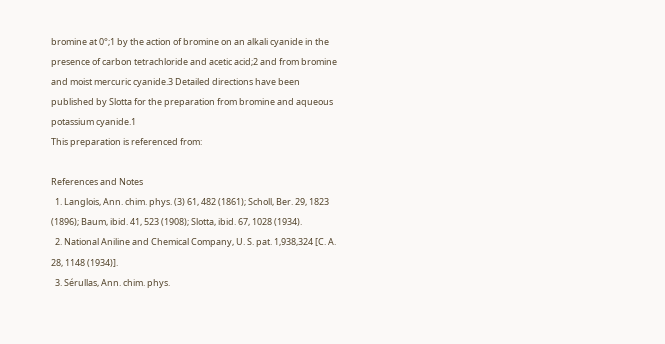bromine at 0°;1 by the action of bromine on an alkali cyanide in the presence of carbon tetrachloride and acetic acid;2 and from bromine and moist mercuric cyanide.3 Detailed directions have been published by Slotta for the preparation from bromine and aqueous potassium cyanide.1
This preparation is referenced from:

References and Notes
  1. Langlois, Ann. chim. phys. (3) 61, 482 (1861); Scholl, Ber. 29, 1823 (1896); Baum, ibid. 41, 523 (1908); Slotta, ibid. 67, 1028 (1934).
  2. National Aniline and Chemical Company, U. S. pat. 1,938,324 [C. A. 28, 1148 (1934)].
  3. Sérullas, Ann. chim. phys.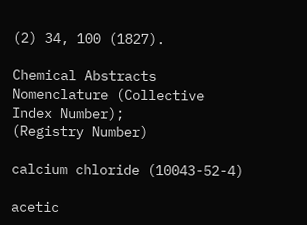(2) 34, 100 (1827).

Chemical Abstracts Nomenclature (Collective Index Number);
(Registry Number)

calcium chloride (10043-52-4)

acetic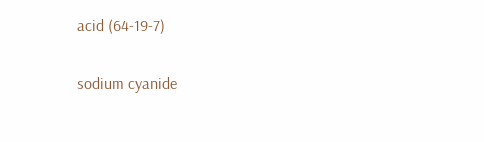acid (64-19-7)

sodium cyanide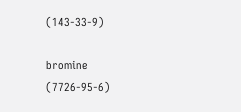(143-33-9)

bromine (7726-95-6)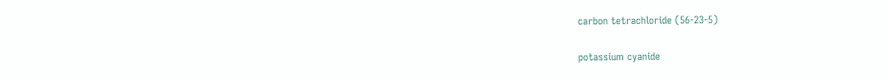carbon tetrachloride (56-23-5)

potassium cyanide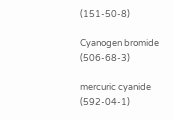(151-50-8)

Cyanogen bromide (506-68-3)

mercuric cyanide (592-04-1)